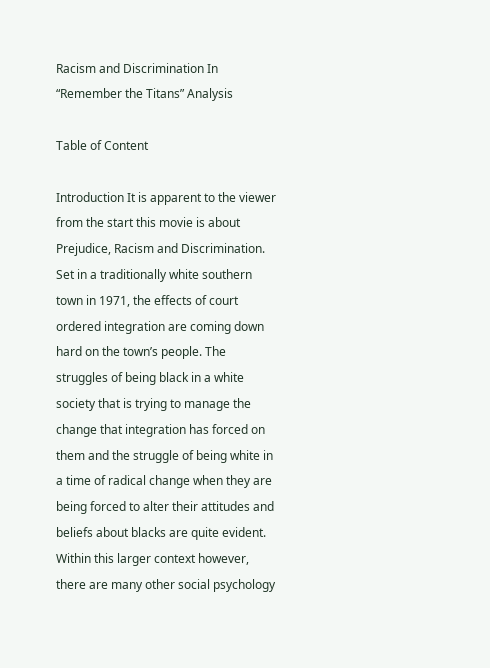Racism and Discrimination In “Remember the Titans” Analysis

Table of Content

Introduction It is apparent to the viewer from the start this movie is about Prejudice, Racism and Discrimination. Set in a traditionally white southern town in 1971, the effects of court ordered integration are coming down hard on the town’s people. The struggles of being black in a white society that is trying to manage the change that integration has forced on them and the struggle of being white in a time of radical change when they are being forced to alter their attitudes and beliefs about blacks are quite evident. Within this larger context however, there are many other social psychology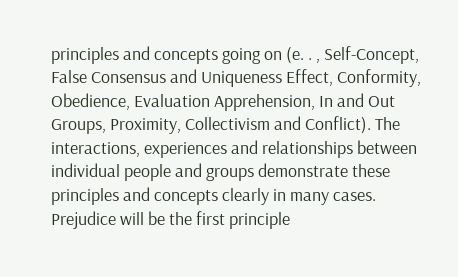principles and concepts going on (e. . , Self-Concept, False Consensus and Uniqueness Effect, Conformity, Obedience, Evaluation Apprehension, In and Out Groups, Proximity, Collectivism and Conflict). The interactions, experiences and relationships between individual people and groups demonstrate these principles and concepts clearly in many cases. Prejudice will be the first principle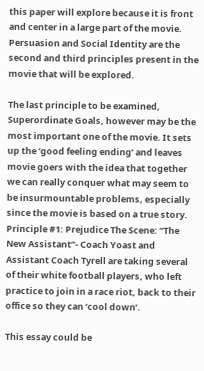this paper will explore because it is front and center in a large part of the movie. Persuasion and Social Identity are the second and third principles present in the movie that will be explored.

The last principle to be examined, Superordinate Goals, however may be the most important one of the movie. It sets up the ‘good feeling ending’ and leaves movie goers with the idea that together we can really conquer what may seem to be insurmountable problems, especially since the movie is based on a true story. Principle #1: Prejudice The Scene: “The New Assistant”- Coach Yoast and Assistant Coach Tyrell are taking several of their white football players, who left practice to join in a race riot, back to their office so they can ‘cool down’.

This essay could be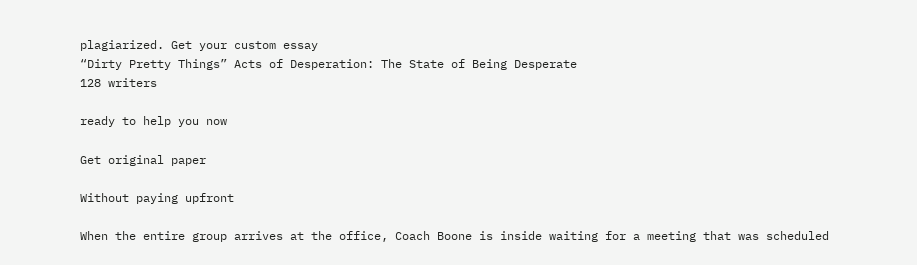plagiarized. Get your custom essay
“Dirty Pretty Things” Acts of Desperation: The State of Being Desperate
128 writers

ready to help you now

Get original paper

Without paying upfront

When the entire group arrives at the office, Coach Boone is inside waiting for a meeting that was scheduled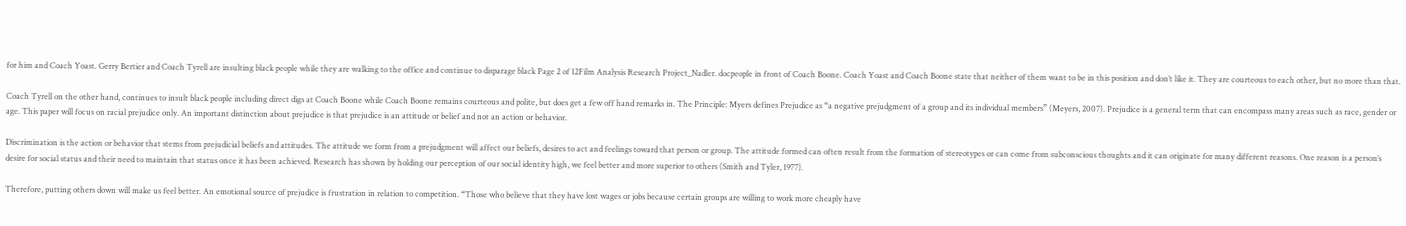for him and Coach Yoast. Gerry Bertier and Coach Tyrell are insulting black people while they are walking to the office and continue to disparage black Page 2 of 12Film Analysis Research Project_Nadler. docpeople in front of Coach Boone. Coach Yoast and Coach Boone state that neither of them want to be in this position and don’t like it. They are courteous to each other, but no more than that.

Coach Tyrell on the other hand, continues to insult black people including direct digs at Coach Boone while Coach Boone remains courteous and polite, but does get a few off hand remarks in. The Principle: Myers defines Prejudice as “a negative prejudgment of a group and its individual members” (Meyers, 2007). Prejudice is a general term that can encompass many areas such as race, gender or age. This paper will focus on racial prejudice only. An important distinction about prejudice is that prejudice is an attitude or belief and not an action or behavior.

Discrimination is the action or behavior that stems from prejudicial beliefs and attitudes. The attitude we form from a prejudgment will affect our beliefs, desires to act and feelings toward that person or group. The attitude formed can often result from the formation of stereotypes or can come from subconscious thoughts and it can originate for many different reasons. One reason is a person’s desire for social status and their need to maintain that status once it has been achieved. Research has shown by holding our perception of our social identity high, we feel better and more superior to others (Smith and Tyler, 1977).

Therefore, putting others down will make us feel better. An emotional source of prejudice is frustration in relation to competition. “Those who believe that they have lost wages or jobs because certain groups are willing to work more cheaply have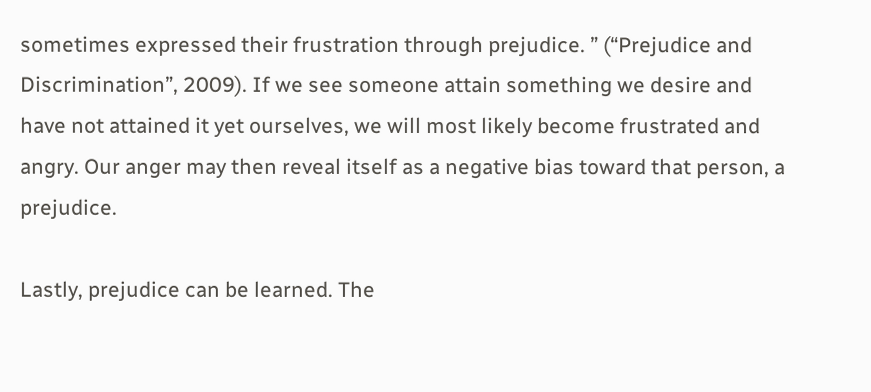sometimes expressed their frustration through prejudice. ” (“Prejudice and Discrimination”, 2009). If we see someone attain something we desire and have not attained it yet ourselves, we will most likely become frustrated and angry. Our anger may then reveal itself as a negative bias toward that person, a prejudice.

Lastly, prejudice can be learned. The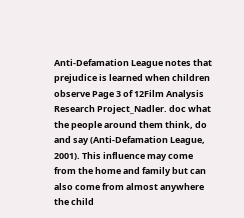Anti-Defamation League notes that prejudice is learned when children observe Page 3 of 12Film Analysis Research Project_Nadler. doc what the people around them think, do and say (Anti-Defamation League, 2001). This influence may come from the home and family but can also come from almost anywhere the child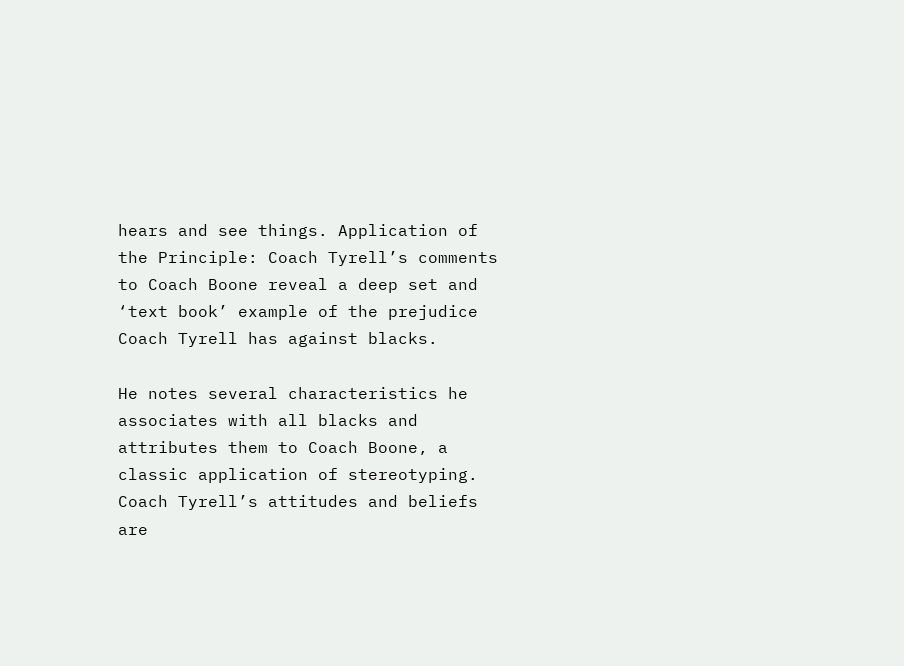hears and see things. Application of the Principle: Coach Tyrell’s comments to Coach Boone reveal a deep set and ‘text book’ example of the prejudice Coach Tyrell has against blacks.

He notes several characteristics he associates with all blacks and attributes them to Coach Boone, a classic application of stereotyping. Coach Tyrell’s attitudes and beliefs are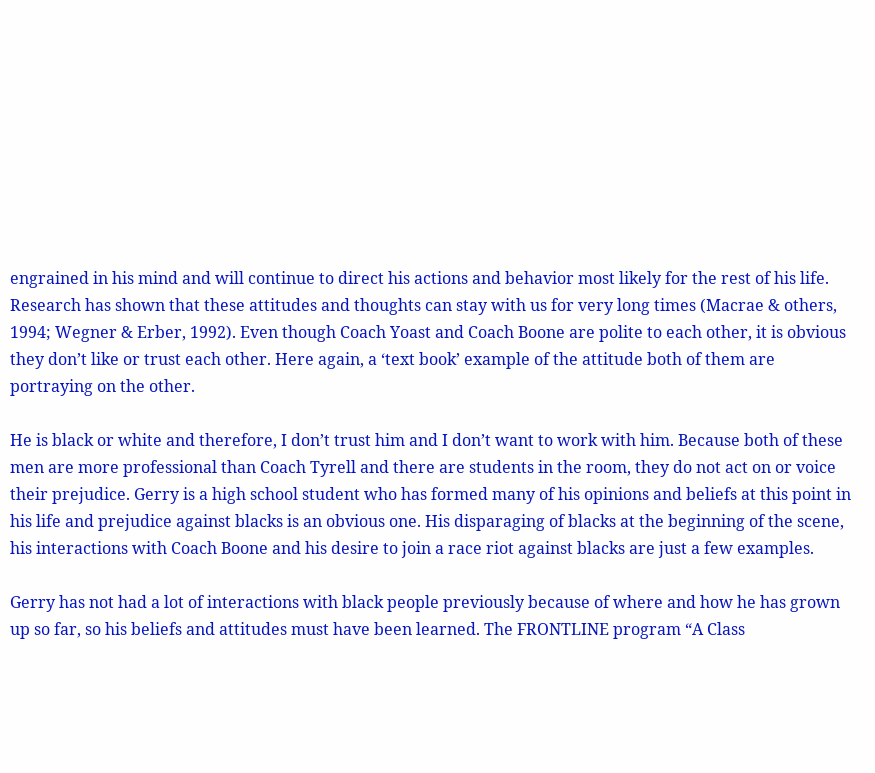engrained in his mind and will continue to direct his actions and behavior most likely for the rest of his life. Research has shown that these attitudes and thoughts can stay with us for very long times (Macrae & others, 1994; Wegner & Erber, 1992). Even though Coach Yoast and Coach Boone are polite to each other, it is obvious they don’t like or trust each other. Here again, a ‘text book’ example of the attitude both of them are portraying on the other.

He is black or white and therefore, I don’t trust him and I don’t want to work with him. Because both of these men are more professional than Coach Tyrell and there are students in the room, they do not act on or voice their prejudice. Gerry is a high school student who has formed many of his opinions and beliefs at this point in his life and prejudice against blacks is an obvious one. His disparaging of blacks at the beginning of the scene, his interactions with Coach Boone and his desire to join a race riot against blacks are just a few examples.

Gerry has not had a lot of interactions with black people previously because of where and how he has grown up so far, so his beliefs and attitudes must have been learned. The FRONTLINE program “A Class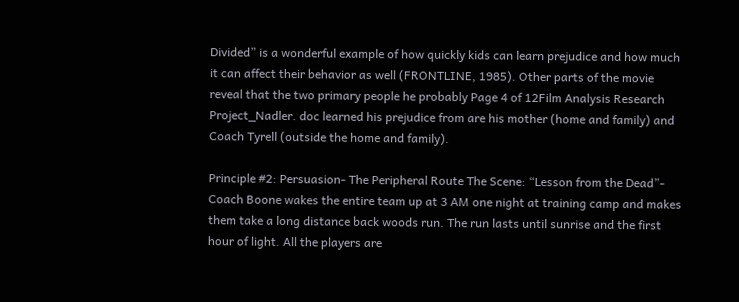Divided” is a wonderful example of how quickly kids can learn prejudice and how much it can affect their behavior as well (FRONTLINE, 1985). Other parts of the movie reveal that the two primary people he probably Page 4 of 12Film Analysis Research Project_Nadler. doc learned his prejudice from are his mother (home and family) and Coach Tyrell (outside the home and family).

Principle #2: Persuasion- The Peripheral Route The Scene: “Lesson from the Dead”- Coach Boone wakes the entire team up at 3 AM one night at training camp and makes them take a long distance back woods run. The run lasts until sunrise and the first hour of light. All the players are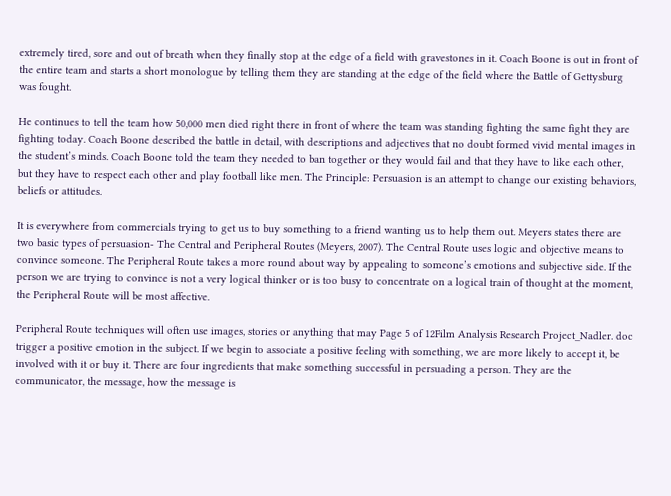extremely tired, sore and out of breath when they finally stop at the edge of a field with gravestones in it. Coach Boone is out in front of the entire team and starts a short monologue by telling them they are standing at the edge of the field where the Battle of Gettysburg was fought.

He continues to tell the team how 50,000 men died right there in front of where the team was standing fighting the same fight they are fighting today. Coach Boone described the battle in detail, with descriptions and adjectives that no doubt formed vivid mental images in the student’s minds. Coach Boone told the team they needed to ban together or they would fail and that they have to like each other, but they have to respect each other and play football like men. The Principle: Persuasion is an attempt to change our existing behaviors, beliefs or attitudes.

It is everywhere from commercials trying to get us to buy something to a friend wanting us to help them out. Meyers states there are two basic types of persuasion- The Central and Peripheral Routes (Meyers, 2007). The Central Route uses logic and objective means to convince someone. The Peripheral Route takes a more round about way by appealing to someone’s emotions and subjective side. If the person we are trying to convince is not a very logical thinker or is too busy to concentrate on a logical train of thought at the moment, the Peripheral Route will be most affective.

Peripheral Route techniques will often use images, stories or anything that may Page 5 of 12Film Analysis Research Project_Nadler. doc trigger a positive emotion in the subject. If we begin to associate a positive feeling with something, we are more likely to accept it, be involved with it or buy it. There are four ingredients that make something successful in persuading a person. They are the communicator, the message, how the message is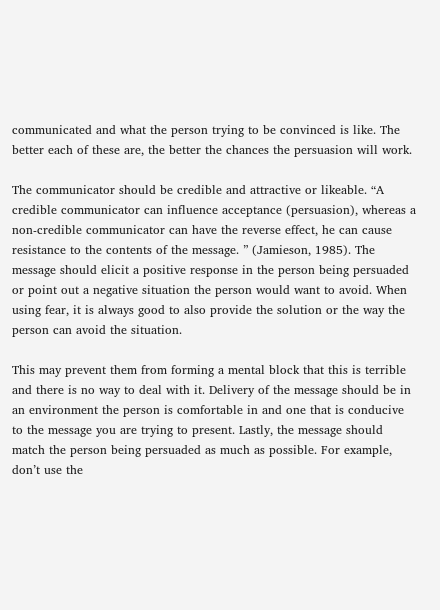communicated and what the person trying to be convinced is like. The better each of these are, the better the chances the persuasion will work.

The communicator should be credible and attractive or likeable. “A credible communicator can influence acceptance (persuasion), whereas a non-credible communicator can have the reverse effect, he can cause resistance to the contents of the message. ” (Jamieson, 1985). The message should elicit a positive response in the person being persuaded or point out a negative situation the person would want to avoid. When using fear, it is always good to also provide the solution or the way the person can avoid the situation.

This may prevent them from forming a mental block that this is terrible and there is no way to deal with it. Delivery of the message should be in an environment the person is comfortable in and one that is conducive to the message you are trying to present. Lastly, the message should match the person being persuaded as much as possible. For example, don’t use the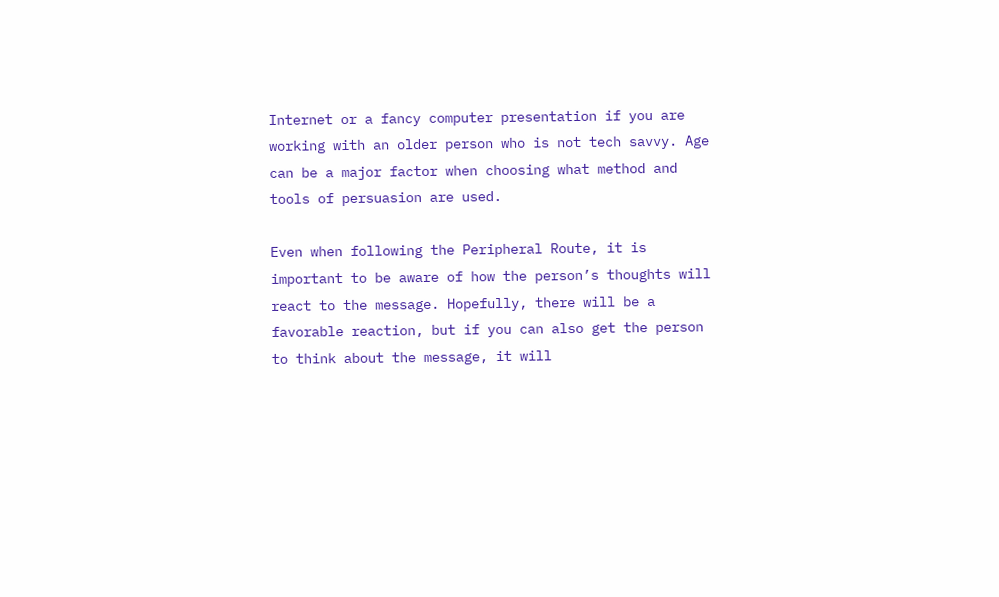Internet or a fancy computer presentation if you are working with an older person who is not tech savvy. Age can be a major factor when choosing what method and tools of persuasion are used.

Even when following the Peripheral Route, it is important to be aware of how the person’s thoughts will react to the message. Hopefully, there will be a favorable reaction, but if you can also get the person to think about the message, it will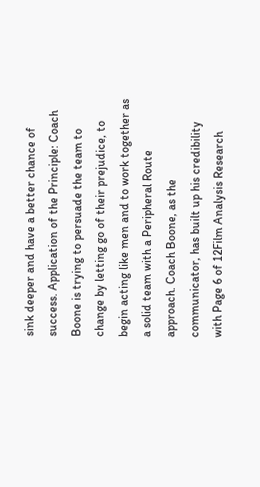sink deeper and have a better chance of success. Application of the Principle: Coach Boone is trying to persuade the team to change by letting go of their prejudice, to begin acting like men and to work together as a solid team with a Peripheral Route approach. Coach Boone, as the communicator, has built up his credibility with Page 6 of 12Film Analysis Research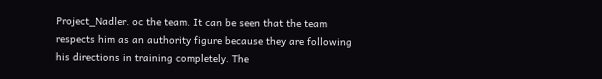Project_Nadler. oc the team. It can be seen that the team respects him as an authority figure because they are following his directions in training completely. The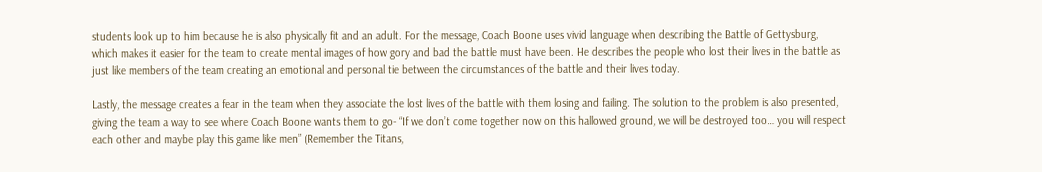students look up to him because he is also physically fit and an adult. For the message, Coach Boone uses vivid language when describing the Battle of Gettysburg, which makes it easier for the team to create mental images of how gory and bad the battle must have been. He describes the people who lost their lives in the battle as just like members of the team creating an emotional and personal tie between the circumstances of the battle and their lives today.

Lastly, the message creates a fear in the team when they associate the lost lives of the battle with them losing and failing. The solution to the problem is also presented, giving the team a way to see where Coach Boone wants them to go- “If we don’t come together now on this hallowed ground, we will be destroyed too… you will respect each other and maybe play this game like men” (Remember the Titans,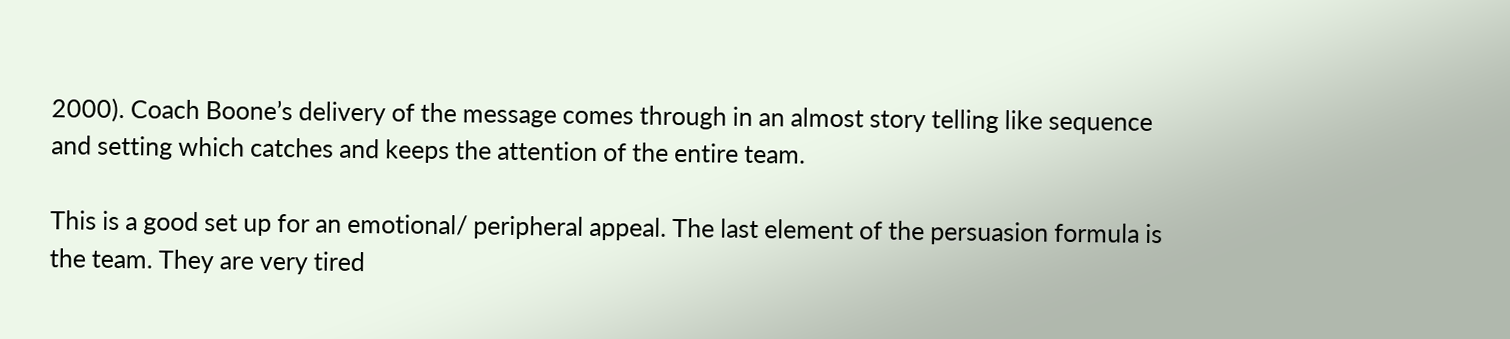2000). Coach Boone’s delivery of the message comes through in an almost story telling like sequence and setting which catches and keeps the attention of the entire team.

This is a good set up for an emotional/ peripheral appeal. The last element of the persuasion formula is the team. They are very tired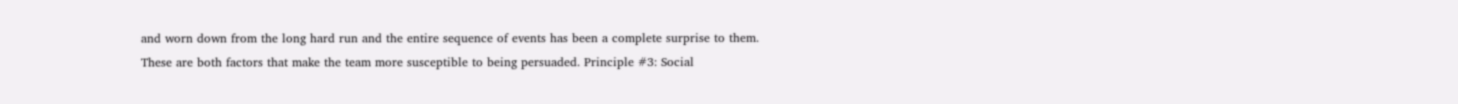and worn down from the long hard run and the entire sequence of events has been a complete surprise to them. These are both factors that make the team more susceptible to being persuaded. Principle #3: Social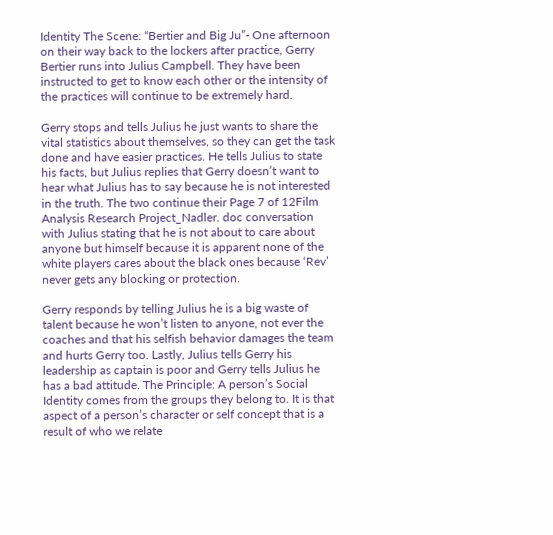Identity The Scene: “Bertier and Big Ju”- One afternoon on their way back to the lockers after practice, Gerry Bertier runs into Julius Campbell. They have been instructed to get to know each other or the intensity of the practices will continue to be extremely hard.

Gerry stops and tells Julius he just wants to share the vital statistics about themselves, so they can get the task done and have easier practices. He tells Julius to state his facts, but Julius replies that Gerry doesn’t want to hear what Julius has to say because he is not interested in the truth. The two continue their Page 7 of 12Film Analysis Research Project_Nadler. doc conversation with Julius stating that he is not about to care about anyone but himself because it is apparent none of the white players cares about the black ones because ‘Rev’ never gets any blocking or protection.

Gerry responds by telling Julius he is a big waste of talent because he won’t listen to anyone, not ever the coaches and that his selfish behavior damages the team and hurts Gerry too. Lastly, Julius tells Gerry his leadership as captain is poor and Gerry tells Julius he has a bad attitude. The Principle: A person’s Social Identity comes from the groups they belong to. It is that aspect of a person’s character or self concept that is a result of who we relate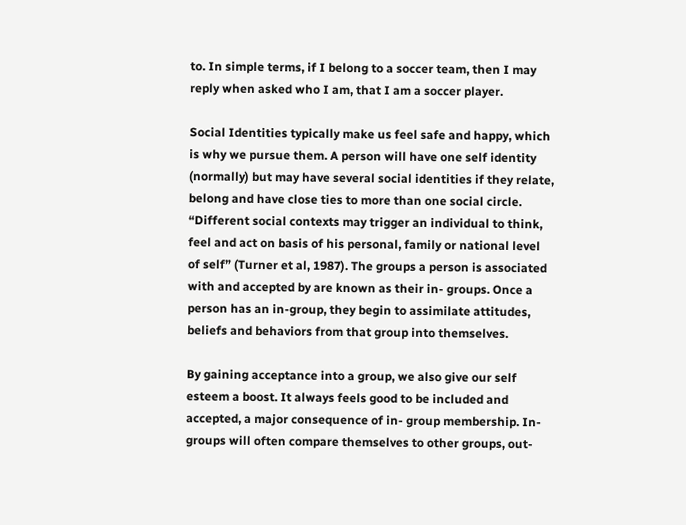to. In simple terms, if I belong to a soccer team, then I may reply when asked who I am, that I am a soccer player.

Social Identities typically make us feel safe and happy, which is why we pursue them. A person will have one self identity (normally) but may have several social identities if they relate, belong and have close ties to more than one social circle. “Different social contexts may trigger an individual to think, feel and act on basis of his personal, family or national level of self” (Turner et al, 1987). The groups a person is associated with and accepted by are known as their in- groups. Once a person has an in-group, they begin to assimilate attitudes, beliefs and behaviors from that group into themselves.

By gaining acceptance into a group, we also give our self esteem a boost. It always feels good to be included and accepted, a major consequence of in- group membership. In-groups will often compare themselves to other groups, out-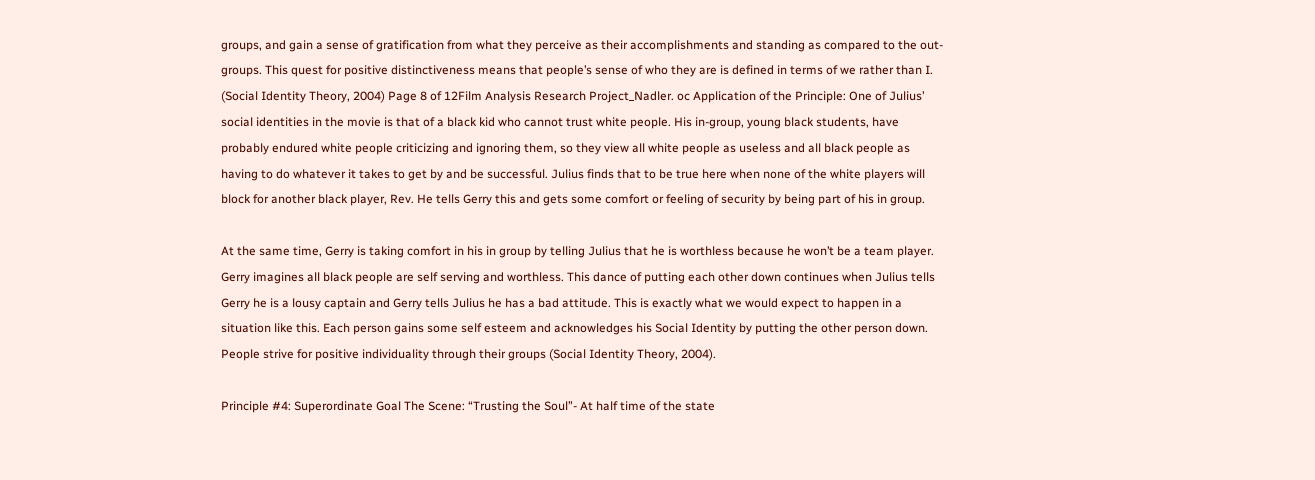groups, and gain a sense of gratification from what they perceive as their accomplishments and standing as compared to the out-groups. This quest for positive distinctiveness means that people’s sense of who they are is defined in terms of we rather than I. (Social Identity Theory, 2004) Page 8 of 12Film Analysis Research Project_Nadler. oc Application of the Principle: One of Julius’ social identities in the movie is that of a black kid who cannot trust white people. His in-group, young black students, have probably endured white people criticizing and ignoring them, so they view all white people as useless and all black people as having to do whatever it takes to get by and be successful. Julius finds that to be true here when none of the white players will block for another black player, Rev. He tells Gerry this and gets some comfort or feeling of security by being part of his in group.

At the same time, Gerry is taking comfort in his in group by telling Julius that he is worthless because he won’t be a team player. Gerry imagines all black people are self serving and worthless. This dance of putting each other down continues when Julius tells Gerry he is a lousy captain and Gerry tells Julius he has a bad attitude. This is exactly what we would expect to happen in a situation like this. Each person gains some self esteem and acknowledges his Social Identity by putting the other person down. People strive for positive individuality through their groups (Social Identity Theory, 2004).

Principle #4: Superordinate Goal The Scene: “Trusting the Soul”- At half time of the state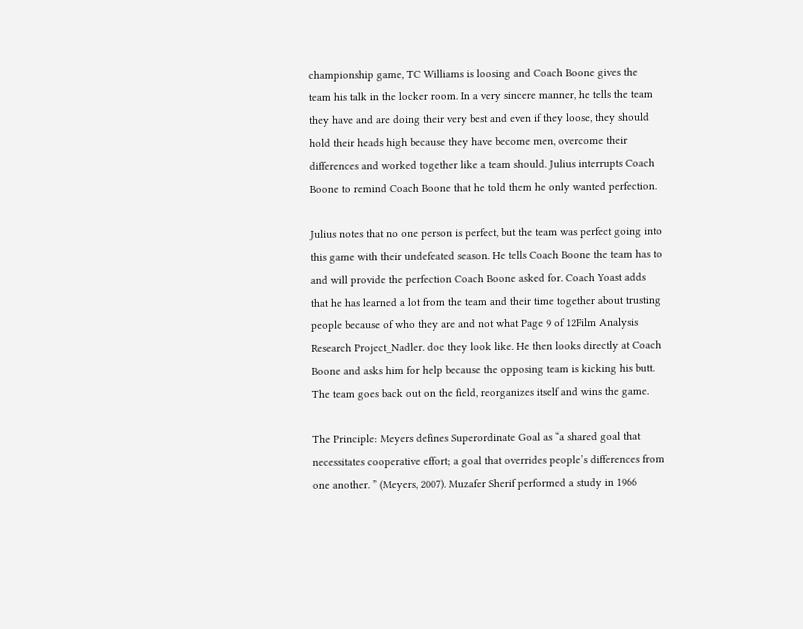championship game, TC Williams is loosing and Coach Boone gives the team his talk in the locker room. In a very sincere manner, he tells the team they have and are doing their very best and even if they loose, they should hold their heads high because they have become men, overcome their differences and worked together like a team should. Julius interrupts Coach Boone to remind Coach Boone that he told them he only wanted perfection.

Julius notes that no one person is perfect, but the team was perfect going into this game with their undefeated season. He tells Coach Boone the team has to and will provide the perfection Coach Boone asked for. Coach Yoast adds that he has learned a lot from the team and their time together about trusting people because of who they are and not what Page 9 of 12Film Analysis Research Project_Nadler. doc they look like. He then looks directly at Coach Boone and asks him for help because the opposing team is kicking his butt. The team goes back out on the field, reorganizes itself and wins the game.

The Principle: Meyers defines Superordinate Goal as “a shared goal that necessitates cooperative effort; a goal that overrides people’s differences from one another. ” (Meyers, 2007). Muzafer Sherif performed a study in 1966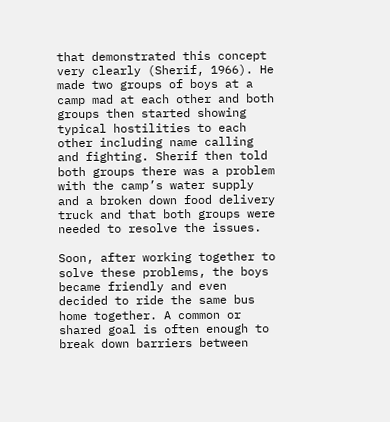that demonstrated this concept very clearly (Sherif, 1966). He made two groups of boys at a camp mad at each other and both groups then started showing typical hostilities to each other including name calling and fighting. Sherif then told both groups there was a problem with the camp’s water supply and a broken down food delivery truck and that both groups were needed to resolve the issues.

Soon, after working together to solve these problems, the boys became friendly and even decided to ride the same bus home together. A common or shared goal is often enough to break down barriers between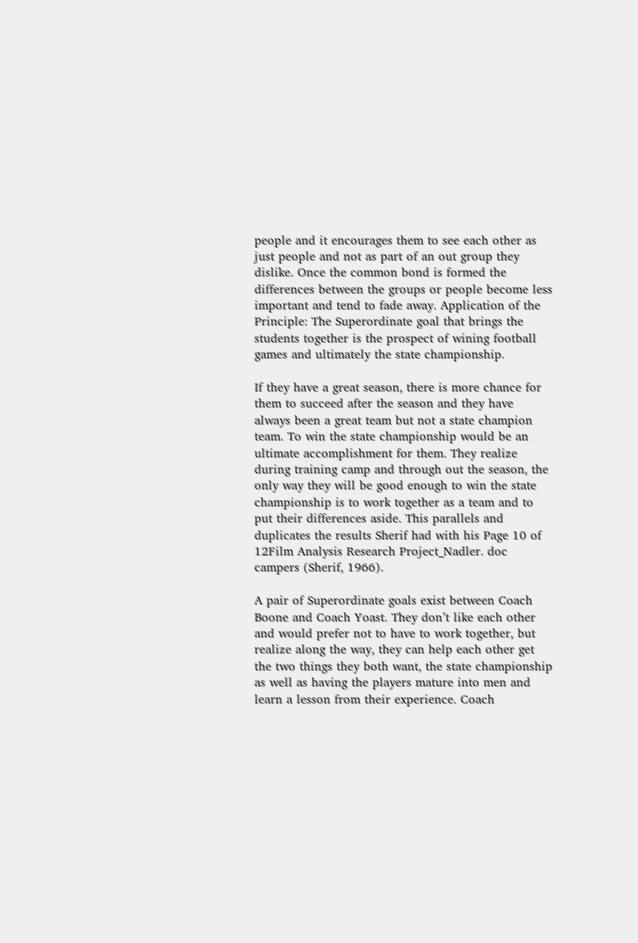people and it encourages them to see each other as just people and not as part of an out group they dislike. Once the common bond is formed the differences between the groups or people become less important and tend to fade away. Application of the Principle: The Superordinate goal that brings the students together is the prospect of wining football games and ultimately the state championship.

If they have a great season, there is more chance for them to succeed after the season and they have always been a great team but not a state champion team. To win the state championship would be an ultimate accomplishment for them. They realize during training camp and through out the season, the only way they will be good enough to win the state championship is to work together as a team and to put their differences aside. This parallels and duplicates the results Sherif had with his Page 10 of 12Film Analysis Research Project_Nadler. doc campers (Sherif, 1966).

A pair of Superordinate goals exist between Coach Boone and Coach Yoast. They don’t like each other and would prefer not to have to work together, but realize along the way, they can help each other get the two things they both want, the state championship as well as having the players mature into men and learn a lesson from their experience. Coach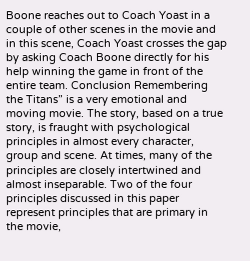Boone reaches out to Coach Yoast in a couple of other scenes in the movie and in this scene, Coach Yoast crosses the gap by asking Coach Boone directly for his help winning the game in front of the entire team. Conclusion Remembering the Titans” is a very emotional and moving movie. The story, based on a true story, is fraught with psychological principles in almost every character, group and scene. At times, many of the principles are closely intertwined and almost inseparable. Two of the four principles discussed in this paper represent principles that are primary in the movie,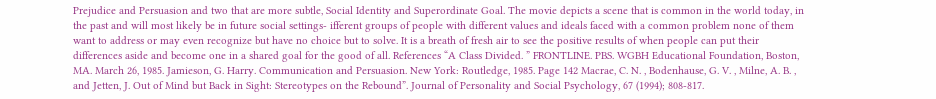Prejudice and Persuasion and two that are more subtle, Social Identity and Superordinate Goal. The movie depicts a scene that is common in the world today, in the past and will most likely be in future social settings- ifferent groups of people with different values and ideals faced with a common problem none of them want to address or may even recognize but have no choice but to solve. It is a breath of fresh air to see the positive results of when people can put their differences aside and become one in a shared goal for the good of all. References “A Class Divided. ” FRONTLINE. PBS. WGBH Educational Foundation, Boston, MA. March 26, 1985. Jamieson, G. Harry. Communication and Persuasion. New York: Routledge, 1985. Page 142 Macrae, C. N. , Bodenhause, G. V. , Milne, A. B. , and Jetten, J. Out of Mind but Back in Sight: Stereotypes on the Rebound”. Journal of Personality and Social Psychology, 67 (1994); 808-817.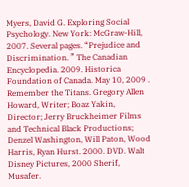Myers, David G. Exploring Social Psychology. New York: McGraw-Hill, 2007. Several pages. “Prejudice and Discrimination. ” The Canadian Encyclopedia. 2009. Historica Foundation of Canada. May 10, 2009 . Remember the Titans. Gregory Allen Howard, Writer; Boaz Yakin, Director; Jerry Bruckheimer Films and Technical Black Productions; Denzel Washington, Will Paton, Wood Harris, Ryan Hurst. 2000. DVD. Walt Disney Pictures, 2000 Sherif, Musafer.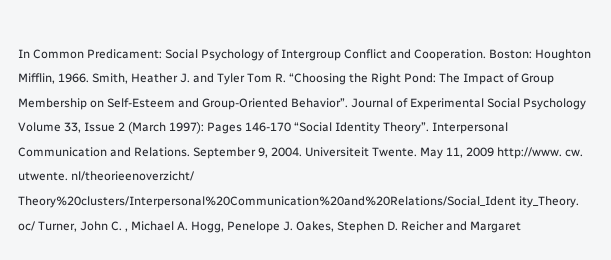In Common Predicament: Social Psychology of Intergroup Conflict and Cooperation. Boston: Houghton Mifflin, 1966. Smith, Heather J. and Tyler Tom R. “Choosing the Right Pond: The Impact of Group Membership on Self-Esteem and Group-Oriented Behavior”. Journal of Experimental Social Psychology Volume 33, Issue 2 (March 1997): Pages 146-170 “Social Identity Theory”. Interpersonal Communication and Relations. September 9, 2004. Universiteit Twente. May 11, 2009 http://www. cw. utwente. nl/theorieenoverzicht/ Theory%20clusters/Interpersonal%20Communication%20and%20Relations/Social_Ident ity_Theory. oc/ Turner, John C. , Michael A. Hogg, Penelope J. Oakes, Stephen D. Reicher and Margaret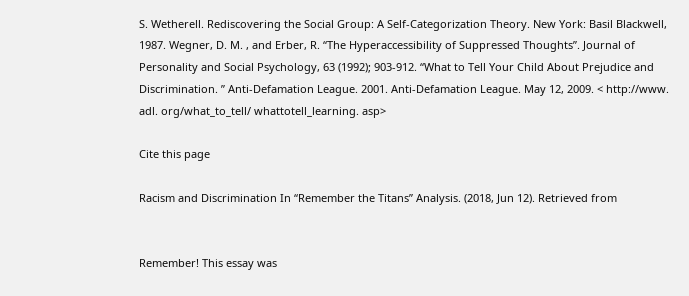S. Wetherell. Rediscovering the Social Group: A Self-Categorization Theory. New York: Basil Blackwell, 1987. Wegner, D. M. , and Erber, R. “The Hyperaccessibility of Suppressed Thoughts”. Journal of Personality and Social Psychology, 63 (1992); 903-912. “What to Tell Your Child About Prejudice and Discrimination. ” Anti-Defamation League. 2001. Anti-Defamation League. May 12, 2009. < http://www. adl. org/what_to_tell/ whattotell_learning. asp>

Cite this page

Racism and Discrimination In “Remember the Titans” Analysis. (2018, Jun 12). Retrieved from


Remember! This essay was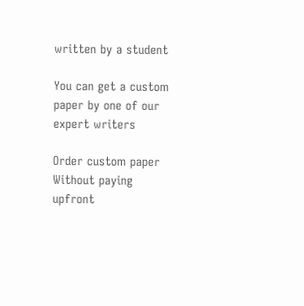written by a student

You can get a custom paper by one of our expert writers

Order custom paper Without paying upfront